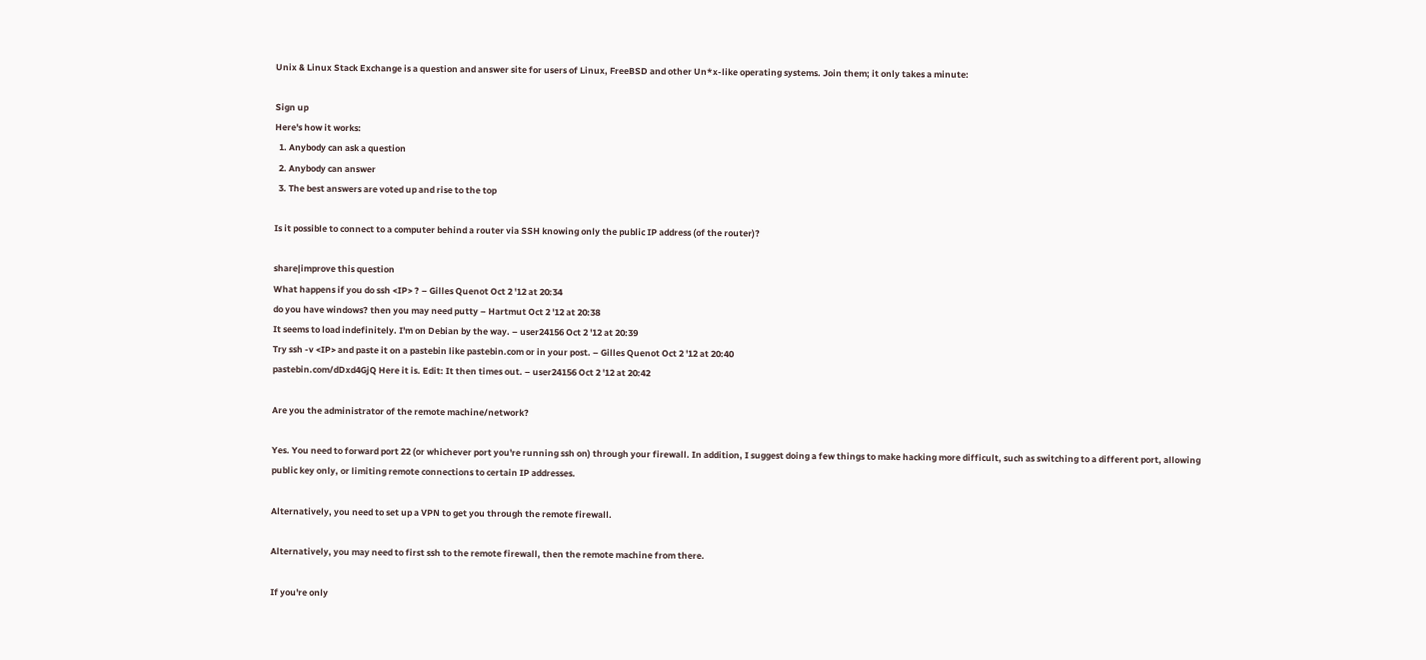Unix & Linux Stack Exchange is a question and answer site for users of Linux, FreeBSD and other Un*x-like operating systems. Join them; it only takes a minute:

Sign up
Here's how it works:
  1. Anybody can ask a question
  2. Anybody can answer
  3. The best answers are voted up and rise to the top

Is it possible to connect to a computer behind a router via SSH knowing only the public IP address (of the router)?

share|improve this question
What happens if you do ssh <IP> ? – Gilles Quenot Oct 2 '12 at 20:34
do you have windows? then you may need putty – Hartmut Oct 2 '12 at 20:38
It seems to load indefinitely. I'm on Debian by the way. – user24156 Oct 2 '12 at 20:39
Try ssh -v <IP> and paste it on a pastebin like pastebin.com or in your post. – Gilles Quenot Oct 2 '12 at 20:40
pastebin.com/dDxd4GjQ Here it is. Edit: It then times out. – user24156 Oct 2 '12 at 20:42

Are you the administrator of the remote machine/network?

Yes. You need to forward port 22 (or whichever port you're running ssh on) through your firewall. In addition, I suggest doing a few things to make hacking more difficult, such as switching to a different port, allowing public key only, or limiting remote connections to certain IP addresses.

Alternatively, you need to set up a VPN to get you through the remote firewall.

Alternatively, you may need to first ssh to the remote firewall, then the remote machine from there.

If you're only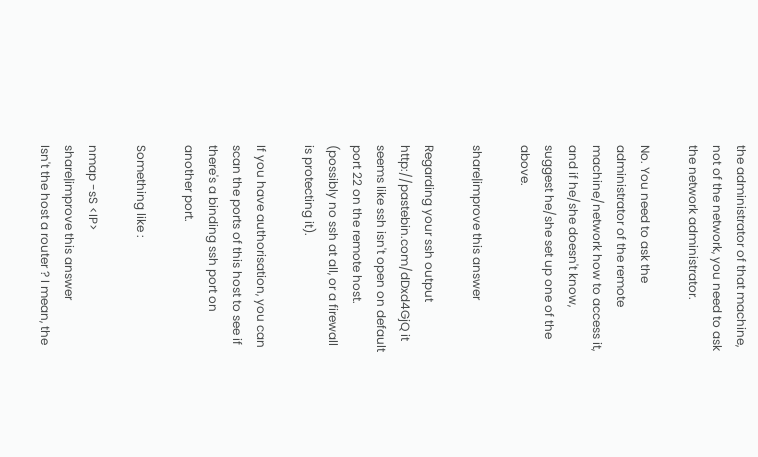the administrator of that machine, not of the network, you need to ask the network administrator.

No. You need to ask the administrator of the remote machine/network how to access it, and if he/she doesn't know, suggest he/she set up one of the above.

share|improve this answer

Regarding your ssh output http://pastebin.com/dDxd4GjQ it seems like ssh isn't open on default port 22 on the remote host. (possibly no ssh at all, or a firewall is protecting it).

If you have authorisation, you can scan the ports of this host to see if there's a binding ssh port on another port.

Something like :

nmap -sS <IP>
share|improve this answer
Isn't the host a router ? I mean, the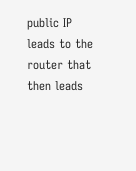public IP leads to the router that then leads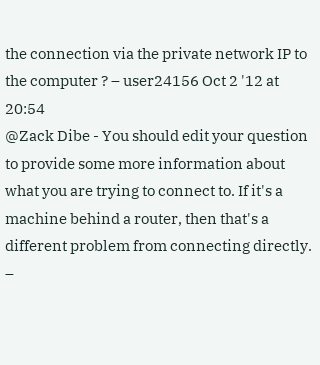the connection via the private network IP to the computer ? – user24156 Oct 2 '12 at 20:54
@Zack Dibe - You should edit your question to provide some more information about what you are trying to connect to. If it's a machine behind a router, then that's a different problem from connecting directly. –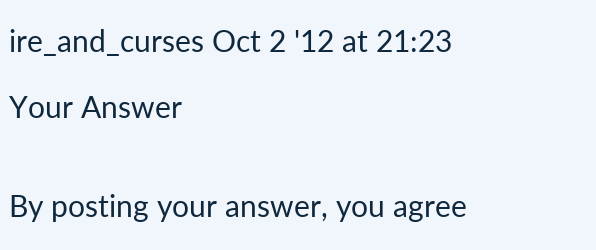ire_and_curses Oct 2 '12 at 21:23

Your Answer


By posting your answer, you agree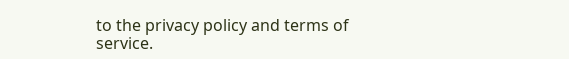to the privacy policy and terms of service.